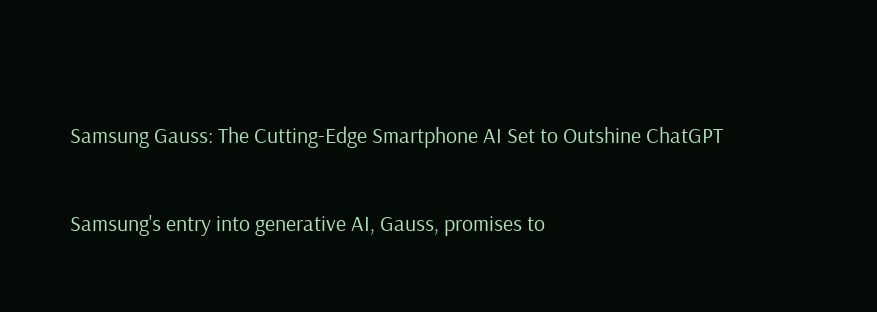Samsung Gauss: The Cutting-Edge Smartphone AI Set to Outshine ChatGPT

Samsung's entry into generative AI, Gauss, promises to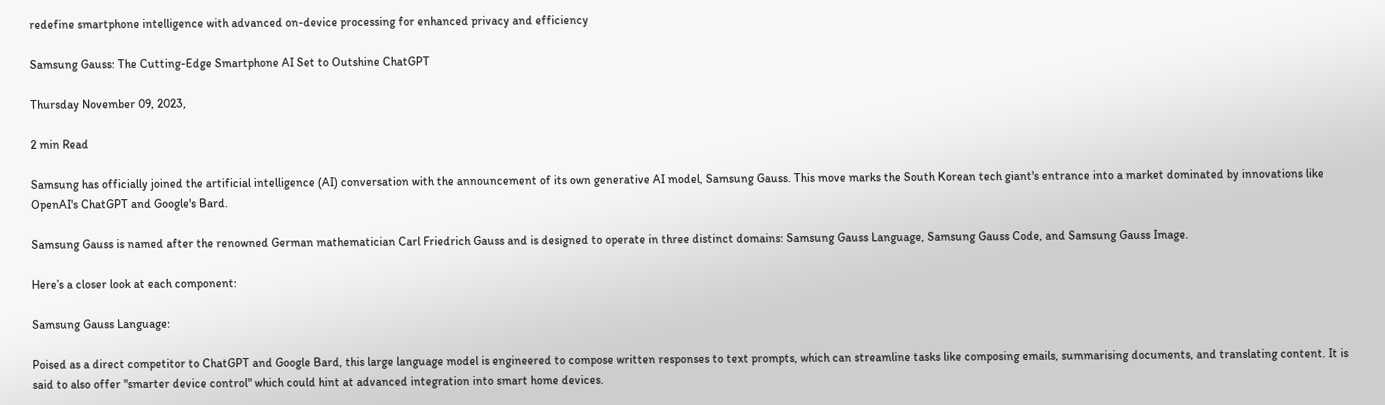redefine smartphone intelligence with advanced on-device processing for enhanced privacy and efficiency

Samsung Gauss: The Cutting-Edge Smartphone AI Set to Outshine ChatGPT

Thursday November 09, 2023,

2 min Read

Samsung has officially joined the artificial intelligence (AI) conversation with the announcement of its own generative AI model, Samsung Gauss. This move marks the South Korean tech giant's entrance into a market dominated by innovations like OpenAI's ChatGPT and Google's Bard.

Samsung Gauss is named after the renowned German mathematician Carl Friedrich Gauss and is designed to operate in three distinct domains: Samsung Gauss Language, Samsung Gauss Code, and Samsung Gauss Image.

Here’s a closer look at each component:

Samsung Gauss Language:

Poised as a direct competitor to ChatGPT and Google Bard, this large language model is engineered to compose written responses to text prompts, which can streamline tasks like composing emails, summarising documents, and translating content. It is said to also offer "smarter device control" which could hint at advanced integration into smart home devices.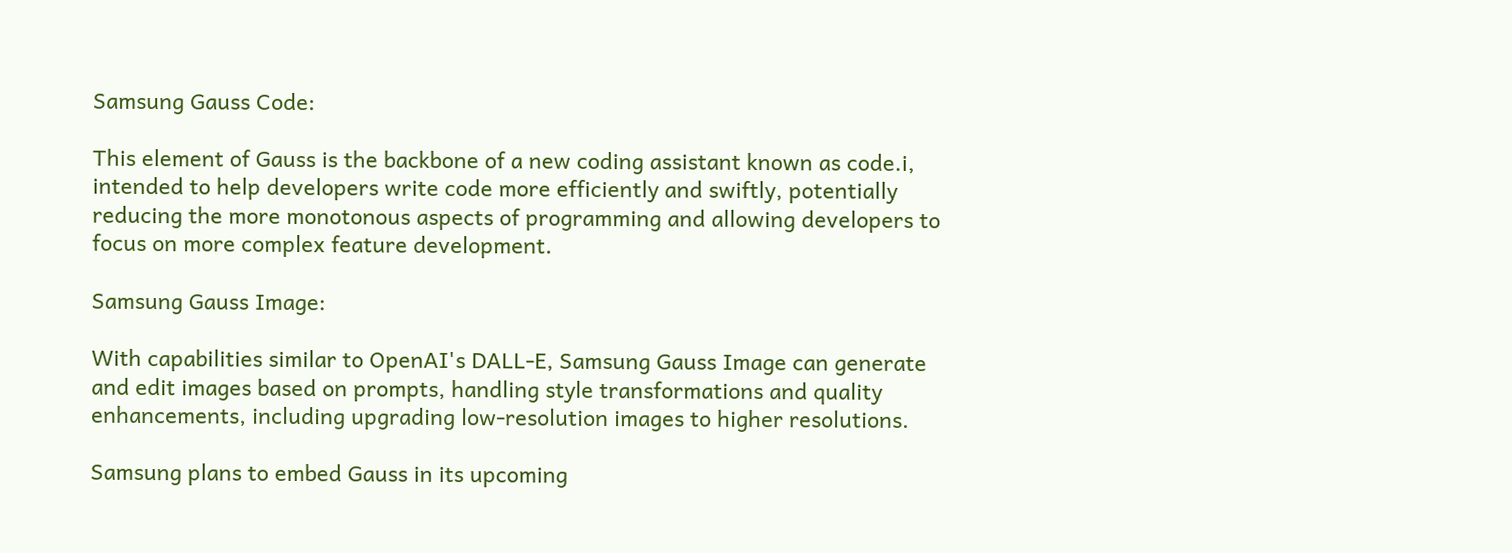Samsung Gauss Code:

This element of Gauss is the backbone of a new coding assistant known as code.i, intended to help developers write code more efficiently and swiftly, potentially reducing the more monotonous aspects of programming and allowing developers to focus on more complex feature development.

Samsung Gauss Image:

With capabilities similar to OpenAI's DALL-E, Samsung Gauss Image can generate and edit images based on prompts, handling style transformations and quality enhancements, including upgrading low-resolution images to higher resolutions.

Samsung plans to embed Gauss in its upcoming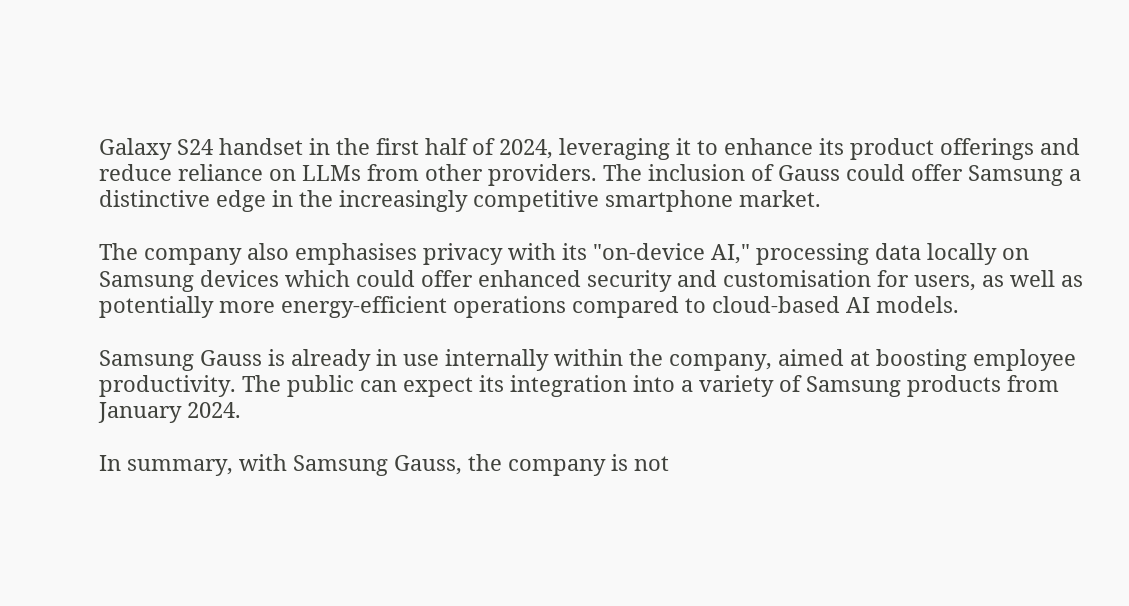Galaxy S24 handset in the first half of 2024, leveraging it to enhance its product offerings and reduce reliance on LLMs from other providers. The inclusion of Gauss could offer Samsung a distinctive edge in the increasingly competitive smartphone market.

The company also emphasises privacy with its "on-device AI," processing data locally on Samsung devices which could offer enhanced security and customisation for users, as well as potentially more energy-efficient operations compared to cloud-based AI models.

Samsung Gauss is already in use internally within the company, aimed at boosting employee productivity. The public can expect its integration into a variety of Samsung products from January 2024.

In summary, with Samsung Gauss, the company is not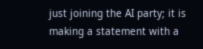just joining the AI party; it is making a statement with a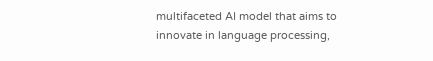multifaceted AI model that aims to innovate in language processing,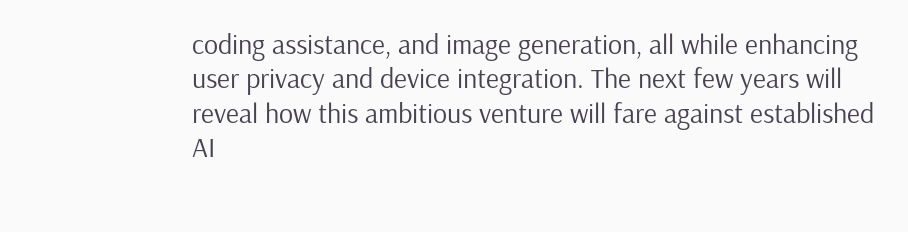coding assistance, and image generation, all while enhancing user privacy and device integration. The next few years will reveal how this ambitious venture will fare against established AI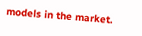models in the market.